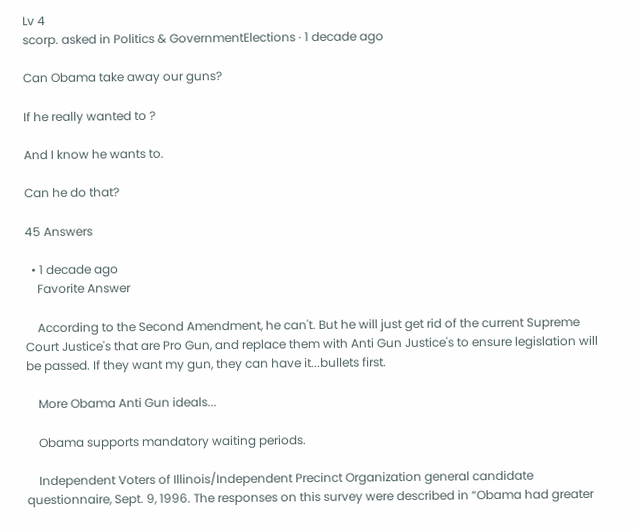Lv 4
scorp. asked in Politics & GovernmentElections · 1 decade ago

Can Obama take away our guns?

If he really wanted to ?

And I know he wants to.

Can he do that?

45 Answers

  • 1 decade ago
    Favorite Answer

    According to the Second Amendment, he can't. But he will just get rid of the current Supreme Court Justice's that are Pro Gun, and replace them with Anti Gun Justice's to ensure legislation will be passed. If they want my gun, they can have it...bullets first.

    More Obama Anti Gun ideals...

    Obama supports mandatory waiting periods.

    Independent Voters of Illinois/Independent Precinct Organization general candidate questionnaire, Sept. 9, 1996. The responses on this survey were described in “Obama had greater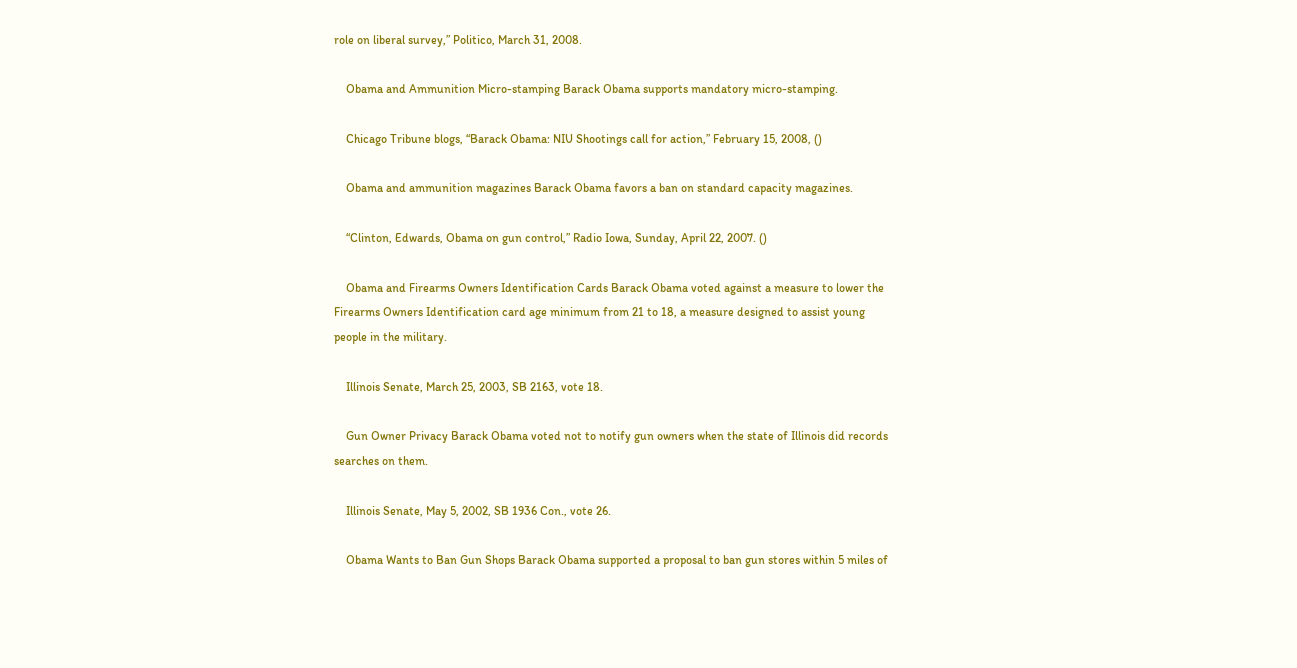role on liberal survey,” Politico, March 31, 2008.

    Obama and Ammunition Micro-stamping Barack Obama supports mandatory micro-stamping.

    Chicago Tribune blogs, “Barack Obama: NIU Shootings call for action,” February 15, 2008, ()

    Obama and ammunition magazines Barack Obama favors a ban on standard capacity magazines.

    “Clinton, Edwards, Obama on gun control,” Radio Iowa, Sunday, April 22, 2007. ()

    Obama and Firearms Owners Identification Cards Barack Obama voted against a measure to lower the Firearms Owners Identification card age minimum from 21 to 18, a measure designed to assist young people in the military.

    Illinois Senate, March 25, 2003, SB 2163, vote 18.

    Gun Owner Privacy Barack Obama voted not to notify gun owners when the state of Illinois did records searches on them.

    Illinois Senate, May 5, 2002, SB 1936 Con., vote 26.

    Obama Wants to Ban Gun Shops Barack Obama supported a proposal to ban gun stores within 5 miles of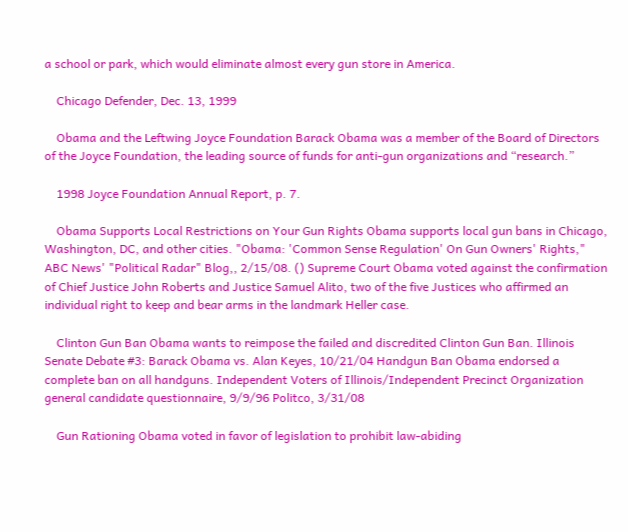a school or park, which would eliminate almost every gun store in America.

    Chicago Defender, Dec. 13, 1999

    Obama and the Leftwing Joyce Foundation Barack Obama was a member of the Board of Directors of the Joyce Foundation, the leading source of funds for anti-gun organizations and “research.”

    1998 Joyce Foundation Annual Report, p. 7.

    Obama Supports Local Restrictions on Your Gun Rights Obama supports local gun bans in Chicago, Washington, DC, and other cities. "Obama: 'Common Sense Regulation' On Gun Owners' Rights," ABC News' "Political Radar" Blog,, 2/15/08. () Supreme Court Obama voted against the confirmation of Chief Justice John Roberts and Justice Samuel Alito, two of the five Justices who affirmed an individual right to keep and bear arms in the landmark Heller case.

    Clinton Gun Ban Obama wants to reimpose the failed and discredited Clinton Gun Ban. Illinois Senate Debate #3: Barack Obama vs. Alan Keyes, 10/21/04 Handgun Ban Obama endorsed a complete ban on all handguns. Independent Voters of Illinois/Independent Precinct Organization general candidate questionnaire, 9/9/96 Politco, 3/31/08

    Gun Rationing Obama voted in favor of legislation to prohibit law-abiding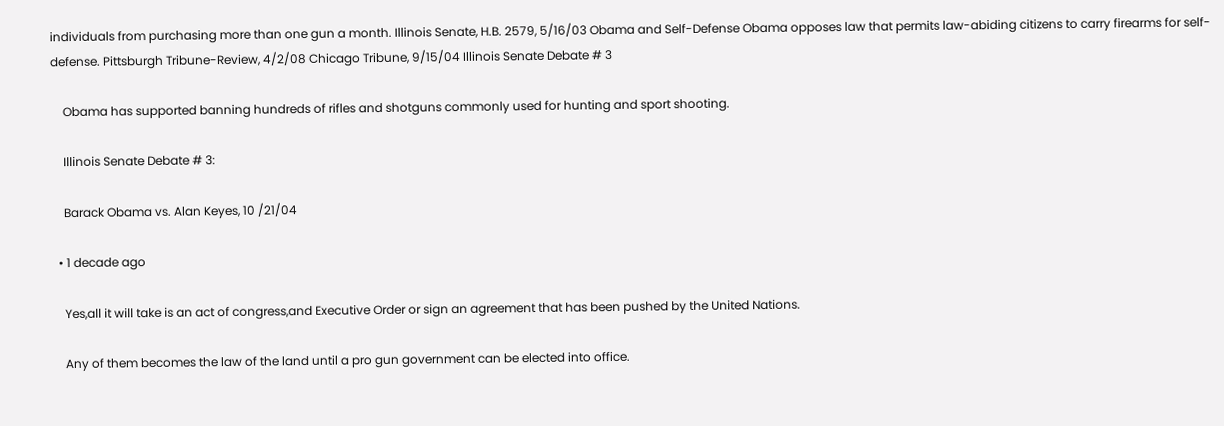individuals from purchasing more than one gun a month. Illinois Senate, H.B. 2579, 5/16/03 Obama and Self-Defense Obama opposes law that permits law-abiding citizens to carry firearms for self-defense. Pittsburgh Tribune-Review, 4/2/08 Chicago Tribune, 9/15/04 Illinois Senate Debate # 3

    Obama has supported banning hundreds of rifles and shotguns commonly used for hunting and sport shooting.

    Illinois Senate Debate # 3:

    Barack Obama vs. Alan Keyes, 10 /21/04

  • 1 decade ago

    Yes,all it will take is an act of congress,and Executive Order or sign an agreement that has been pushed by the United Nations.

    Any of them becomes the law of the land until a pro gun government can be elected into office.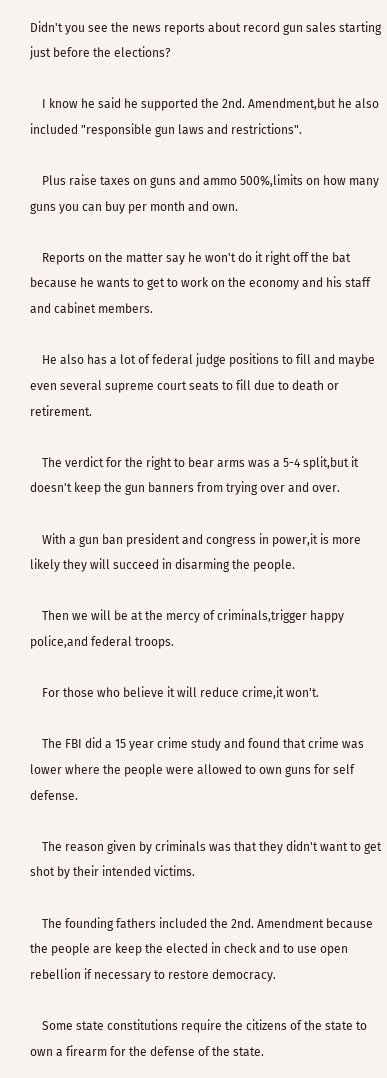Didn't you see the news reports about record gun sales starting just before the elections?

    I know he said he supported the 2nd. Amendment,but he also included "responsible gun laws and restrictions".

    Plus raise taxes on guns and ammo 500%,limits on how many guns you can buy per month and own.

    Reports on the matter say he won't do it right off the bat because he wants to get to work on the economy and his staff and cabinet members.

    He also has a lot of federal judge positions to fill and maybe even several supreme court seats to fill due to death or retirement.

    The verdict for the right to bear arms was a 5-4 split,but it doesn't keep the gun banners from trying over and over.

    With a gun ban president and congress in power,it is more likely they will succeed in disarming the people.

    Then we will be at the mercy of criminals,trigger happy police,and federal troops.

    For those who believe it will reduce crime,it won't.

    The FBI did a 15 year crime study and found that crime was lower where the people were allowed to own guns for self defense.

    The reason given by criminals was that they didn't want to get shot by their intended victims.

    The founding fathers included the 2nd. Amendment because the people are keep the elected in check and to use open rebellion if necessary to restore democracy.

    Some state constitutions require the citizens of the state to own a firearm for the defense of the state.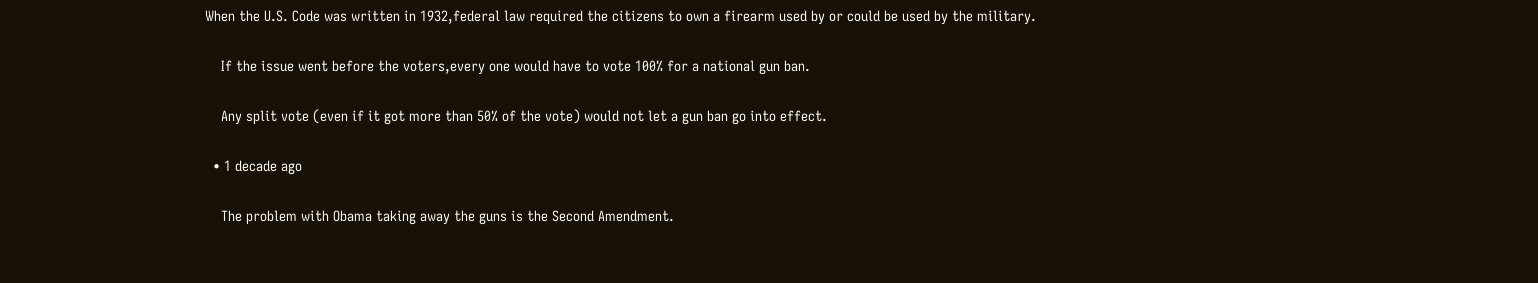When the U.S. Code was written in 1932,federal law required the citizens to own a firearm used by or could be used by the military.

    If the issue went before the voters,every one would have to vote 100% for a national gun ban.

    Any split vote (even if it got more than 50% of the vote) would not let a gun ban go into effect.

  • 1 decade ago

    The problem with Obama taking away the guns is the Second Amendment.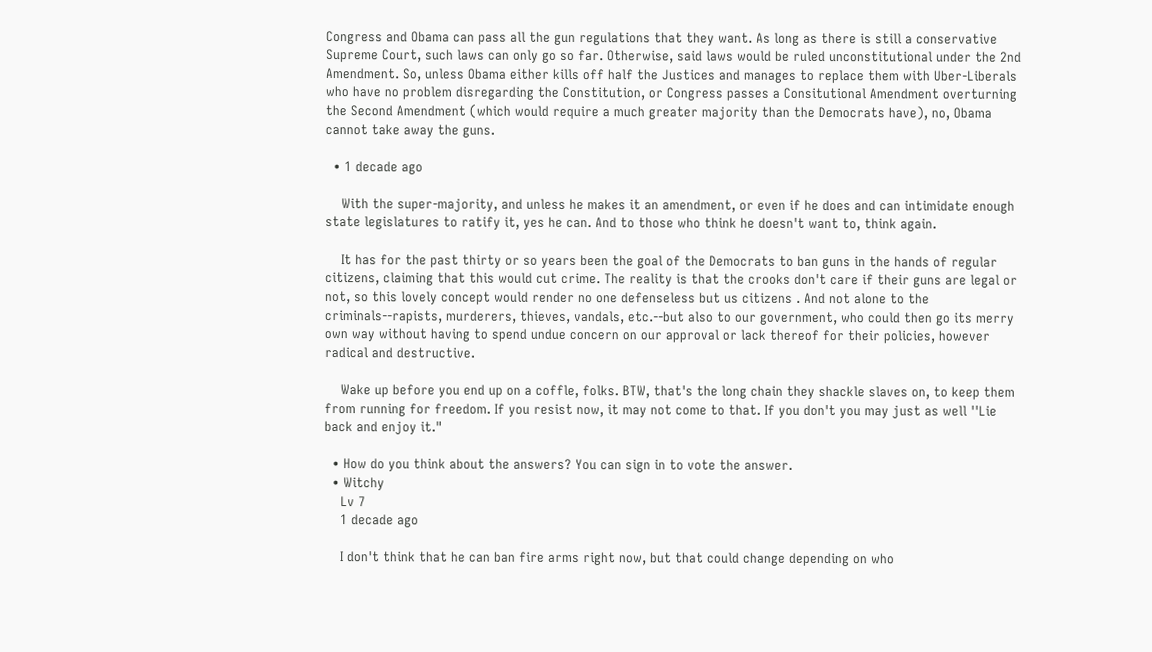Congress and Obama can pass all the gun regulations that they want. As long as there is still a conservative Supreme Court, such laws can only go so far. Otherwise, said laws would be ruled unconstitutional under the 2nd Amendment. So, unless Obama either kills off half the Justices and manages to replace them with Uber-Liberals who have no problem disregarding the Constitution, or Congress passes a Consitutional Amendment overturning the Second Amendment (which would require a much greater majority than the Democrats have), no, Obama cannot take away the guns.

  • 1 decade ago

    With the super-majority, and unless he makes it an amendment, or even if he does and can intimidate enough state legislatures to ratify it, yes he can. And to those who think he doesn't want to, think again.

    It has for the past thirty or so years been the goal of the Democrats to ban guns in the hands of regular citizens, claiming that this would cut crime. The reality is that the crooks don't care if their guns are legal or not, so this lovely concept would render no one defenseless but us citizens . And not alone to the criminals--rapists, murderers, thieves, vandals, etc.--but also to our government, who could then go its merry own way without having to spend undue concern on our approval or lack thereof for their policies, however radical and destructive.

    Wake up before you end up on a coffle, folks. BTW, that's the long chain they shackle slaves on, to keep them from running for freedom. If you resist now, it may not come to that. If you don't you may just as well ''Lie back and enjoy it."

  • How do you think about the answers? You can sign in to vote the answer.
  • Witchy
    Lv 7
    1 decade ago

    I don't think that he can ban fire arms right now, but that could change depending on who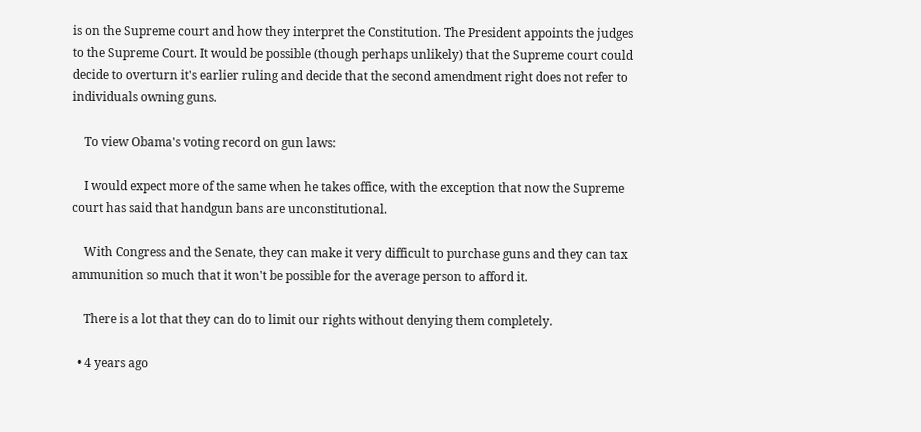is on the Supreme court and how they interpret the Constitution. The President appoints the judges to the Supreme Court. It would be possible (though perhaps unlikely) that the Supreme court could decide to overturn it's earlier ruling and decide that the second amendment right does not refer to individuals owning guns.

    To view Obama's voting record on gun laws:

    I would expect more of the same when he takes office, with the exception that now the Supreme court has said that handgun bans are unconstitutional.

    With Congress and the Senate, they can make it very difficult to purchase guns and they can tax ammunition so much that it won't be possible for the average person to afford it.

    There is a lot that they can do to limit our rights without denying them completely.

  • 4 years ago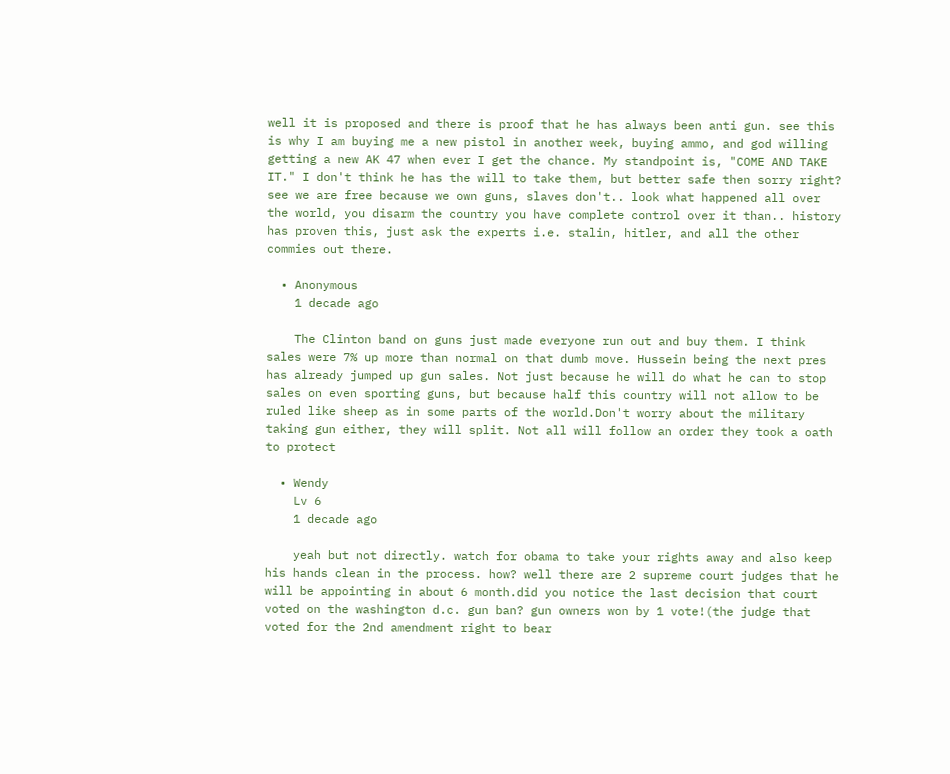well it is proposed and there is proof that he has always been anti gun. see this is why I am buying me a new pistol in another week, buying ammo, and god willing getting a new AK 47 when ever I get the chance. My standpoint is, "COME AND TAKE IT." I don't think he has the will to take them, but better safe then sorry right? see we are free because we own guns, slaves don't.. look what happened all over the world, you disarm the country you have complete control over it than.. history has proven this, just ask the experts i.e. stalin, hitler, and all the other commies out there.

  • Anonymous
    1 decade ago

    The Clinton band on guns just made everyone run out and buy them. I think sales were 7% up more than normal on that dumb move. Hussein being the next pres has already jumped up gun sales. Not just because he will do what he can to stop sales on even sporting guns, but because half this country will not allow to be ruled like sheep as in some parts of the world.Don't worry about the military taking gun either, they will split. Not all will follow an order they took a oath to protect

  • Wendy
    Lv 6
    1 decade ago

    yeah but not directly. watch for obama to take your rights away and also keep his hands clean in the process. how? well there are 2 supreme court judges that he will be appointing in about 6 month.did you notice the last decision that court voted on the washington d.c. gun ban? gun owners won by 1 vote!(the judge that voted for the 2nd amendment right to bear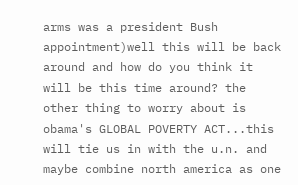arms was a president Bush appointment)well this will be back around and how do you think it will be this time around? the other thing to worry about is obama's GLOBAL POVERTY ACT...this will tie us in with the u.n. and maybe combine north america as one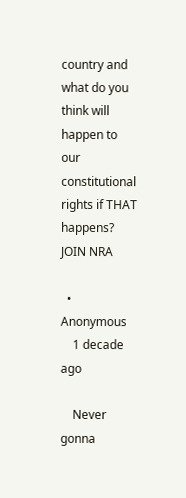country and what do you think will happen to our constitutional rights if THAT happens? JOIN NRA

  • Anonymous
    1 decade ago

    Never gonna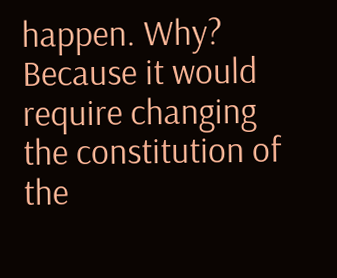happen. Why? Because it would require changing the constitution of the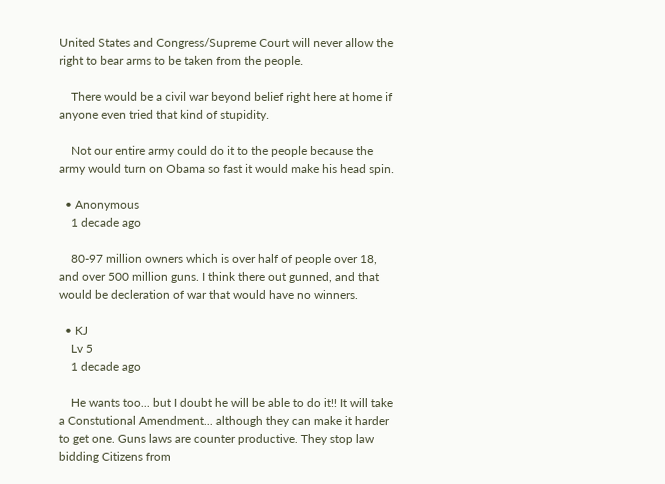United States and Congress/Supreme Court will never allow the right to bear arms to be taken from the people.

    There would be a civil war beyond belief right here at home if anyone even tried that kind of stupidity.

    Not our entire army could do it to the people because the army would turn on Obama so fast it would make his head spin.

  • Anonymous
    1 decade ago

    80-97 million owners which is over half of people over 18, and over 500 million guns. I think there out gunned, and that would be decleration of war that would have no winners.

  • KJ
    Lv 5
    1 decade ago

    He wants too... but I doubt he will be able to do it!! It will take a Constutional Amendment... although they can make it harder to get one. Guns laws are counter productive. They stop law bidding Citizens from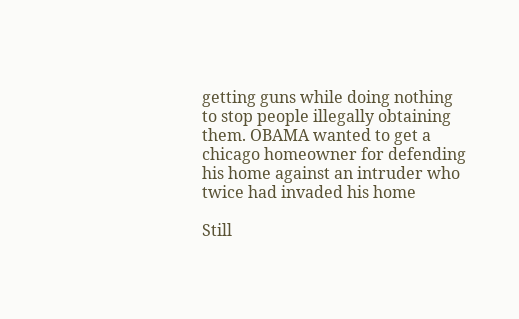getting guns while doing nothing to stop people illegally obtaining them. OBAMA wanted to get a chicago homeowner for defending his home against an intruder who twice had invaded his home

Still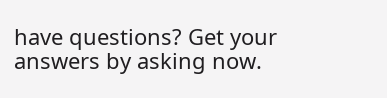have questions? Get your answers by asking now.